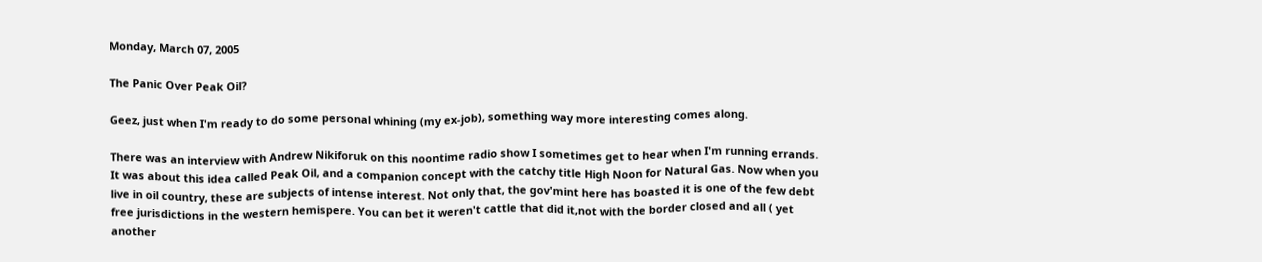Monday, March 07, 2005

The Panic Over Peak Oil?

Geez, just when I'm ready to do some personal whining (my ex-job), something way more interesting comes along.

There was an interview with Andrew Nikiforuk on this noontime radio show I sometimes get to hear when I'm running errands. It was about this idea called Peak Oil, and a companion concept with the catchy title High Noon for Natural Gas. Now when you live in oil country, these are subjects of intense interest. Not only that, the gov'mint here has boasted it is one of the few debt free jurisdictions in the western hemispere. You can bet it weren't cattle that did it,not with the border closed and all ( yet another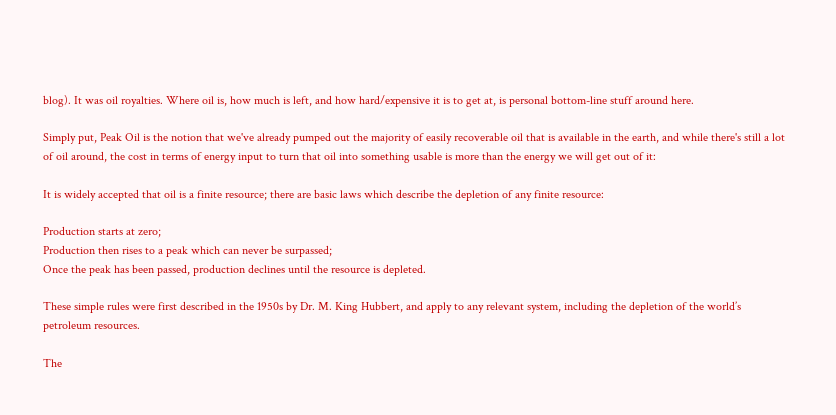blog). It was oil royalties. Where oil is, how much is left, and how hard/expensive it is to get at, is personal bottom-line stuff around here.

Simply put, Peak Oil is the notion that we've already pumped out the majority of easily recoverable oil that is available in the earth, and while there's still a lot of oil around, the cost in terms of energy input to turn that oil into something usable is more than the energy we will get out of it:

It is widely accepted that oil is a finite resource; there are basic laws which describe the depletion of any finite resource:

Production starts at zero;
Production then rises to a peak which can never be surpassed;
Once the peak has been passed, production declines until the resource is depleted.

These simple rules were first described in the 1950s by Dr. M. King Hubbert, and apply to any relevant system, including the depletion of the world’s petroleum resources.

The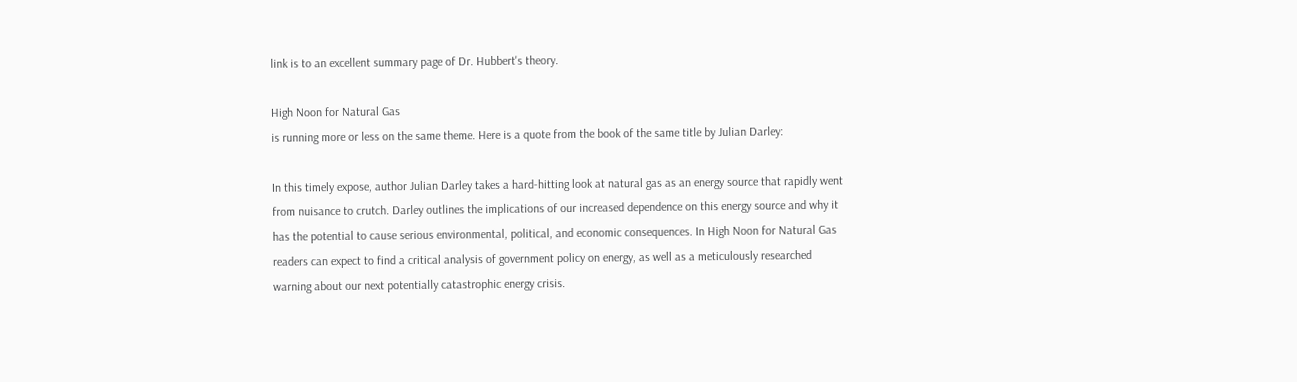link is to an excellent summary page of Dr. Hubbert's theory.

High Noon for Natural Gas
is running more or less on the same theme. Here is a quote from the book of the same title by Julian Darley:

In this timely expose, author Julian Darley takes a hard-hitting look at natural gas as an energy source that rapidly went from nuisance to crutch. Darley outlines the implications of our increased dependence on this energy source and why it has the potential to cause serious environmental, political, and economic consequences. In High Noon for Natural Gas readers can expect to find a critical analysis of government policy on energy, as well as a meticulously researched warning about our next potentially catastrophic energy crisis.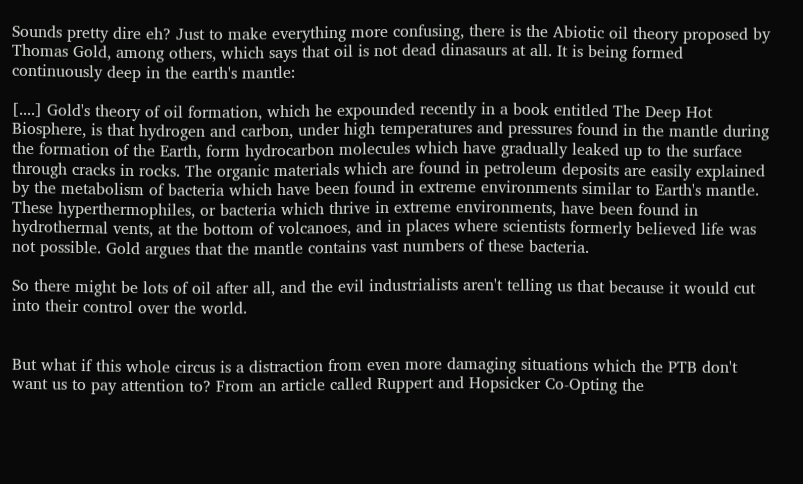Sounds pretty dire eh? Just to make everything more confusing, there is the Abiotic oil theory proposed by Thomas Gold, among others, which says that oil is not dead dinasaurs at all. It is being formed continuously deep in the earth's mantle:

[....] Gold's theory of oil formation, which he expounded recently in a book entitled The Deep Hot Biosphere, is that hydrogen and carbon, under high temperatures and pressures found in the mantle during the formation of the Earth, form hydrocarbon molecules which have gradually leaked up to the surface through cracks in rocks. The organic materials which are found in petroleum deposits are easily explained by the metabolism of bacteria which have been found in extreme environments similar to Earth's mantle. These hyperthermophiles, or bacteria which thrive in extreme environments, have been found in hydrothermal vents, at the bottom of volcanoes, and in places where scientists formerly believed life was not possible. Gold argues that the mantle contains vast numbers of these bacteria.

So there might be lots of oil after all, and the evil industrialists aren't telling us that because it would cut into their control over the world.


But what if this whole circus is a distraction from even more damaging situations which the PTB don't want us to pay attention to? From an article called Ruppert and Hopsicker Co-Opting the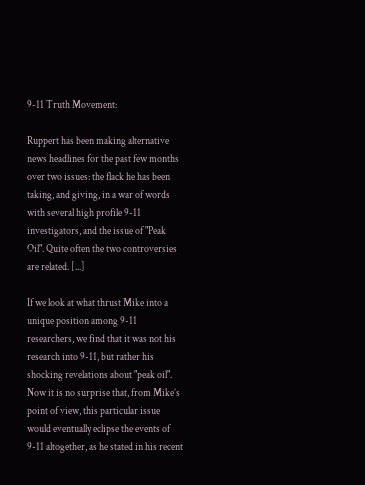9-11 Truth Movement:

Ruppert has been making alternative news headlines for the past few months over two issues: the flack he has been taking, and giving, in a war of words with several high profile 9-11 investigators, and the issue of "Peak Oil". Quite often the two controversies are related. [...]

If we look at what thrust Mike into a unique position among 9-11 researchers, we find that it was not his research into 9-11, but rather his shocking revelations about "peak oil". Now it is no surprise that, from Mike’s point of view, this particular issue would eventually eclipse the events of 9-11 altogether, as he stated in his recent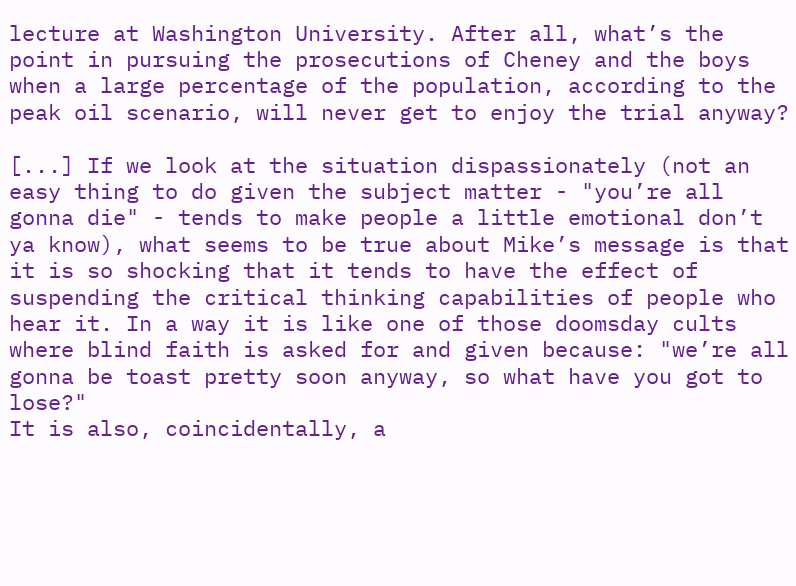lecture at Washington University. After all, what’s the point in pursuing the prosecutions of Cheney and the boys when a large percentage of the population, according to the peak oil scenario, will never get to enjoy the trial anyway?

[...] If we look at the situation dispassionately (not an easy thing to do given the subject matter - "you’re all gonna die" - tends to make people a little emotional don’t ya know), what seems to be true about Mike’s message is that it is so shocking that it tends to have the effect of suspending the critical thinking capabilities of people who hear it. In a way it is like one of those doomsday cults where blind faith is asked for and given because: "we’re all gonna be toast pretty soon anyway, so what have you got to lose?"
It is also, coincidentally, a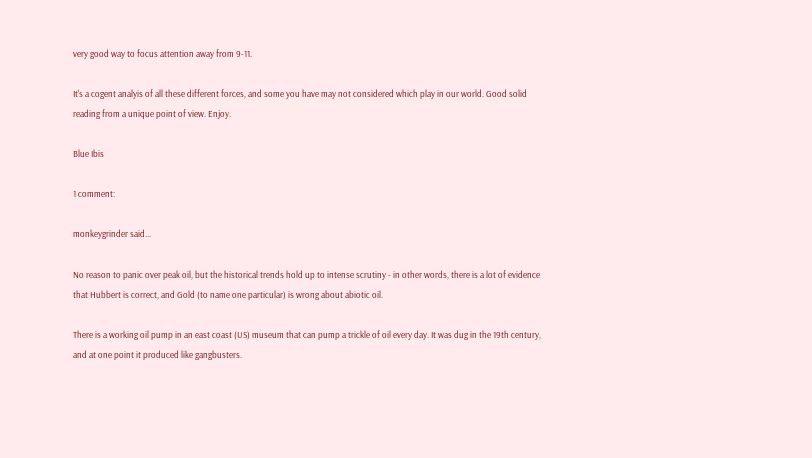very good way to focus attention away from 9-11.

It's a cogent analyis of all these different forces, and some you have may not considered which play in our world. Good solid reading from a unique point of view. Enjoy.

Blue Ibis

1 comment:

monkeygrinder said...

No reason to panic over peak oil, but the historical trends hold up to intense scrutiny - in other words, there is a lot of evidence that Hubbert is correct, and Gold (to name one particular) is wrong about abiotic oil.

There is a working oil pump in an east coast (US) museum that can pump a trickle of oil every day. It was dug in the 19th century, and at one point it produced like gangbusters.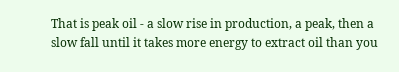That is peak oil - a slow rise in production, a peak, then a slow fall until it takes more energy to extract oil than you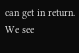can get in return. We see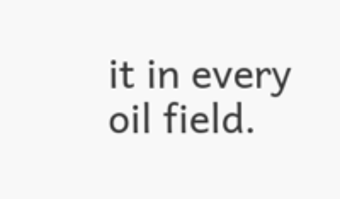it in every oil field.